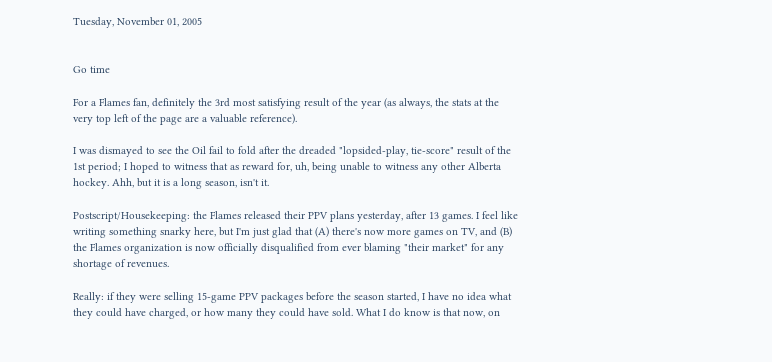Tuesday, November 01, 2005


Go time

For a Flames fan, definitely the 3rd most satisfying result of the year (as always, the stats at the very top left of the page are a valuable reference).

I was dismayed to see the Oil fail to fold after the dreaded "lopsided-play, tie-score" result of the 1st period; I hoped to witness that as reward for, uh, being unable to witness any other Alberta hockey. Ahh, but it is a long season, isn't it.

Postscript/Housekeeping: the Flames released their PPV plans yesterday, after 13 games. I feel like writing something snarky here, but I'm just glad that (A) there's now more games on TV, and (B) the Flames organization is now officially disqualified from ever blaming "their market" for any shortage of revenues.

Really: if they were selling 15-game PPV packages before the season started, I have no idea what they could have charged, or how many they could have sold. What I do know is that now, on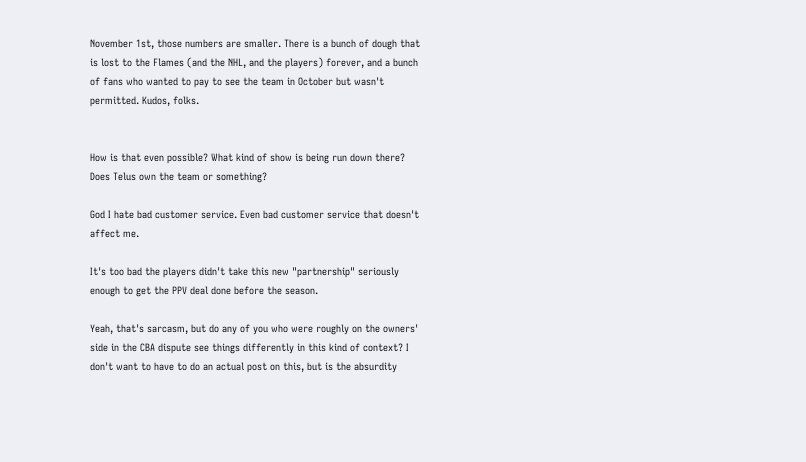November 1st, those numbers are smaller. There is a bunch of dough that is lost to the Flames (and the NHL, and the players) forever, and a bunch of fans who wanted to pay to see the team in October but wasn't permitted. Kudos, folks.


How is that even possible? What kind of show is being run down there? Does Telus own the team or something?

God I hate bad customer service. Even bad customer service that doesn't affect me.

It's too bad the players didn't take this new "partnership" seriously enough to get the PPV deal done before the season.

Yeah, that's sarcasm, but do any of you who were roughly on the owners' side in the CBA dispute see things differently in this kind of context? I don't want to have to do an actual post on this, but is the absurdity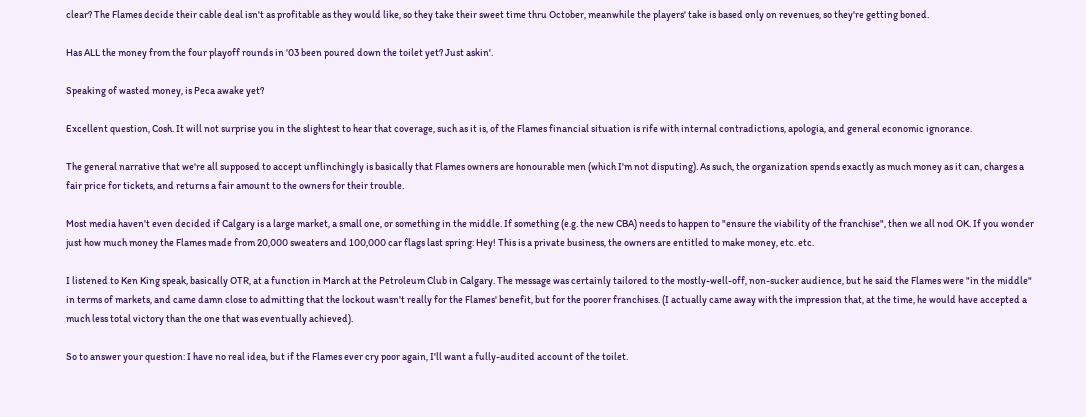clear? The Flames decide their cable deal isn't as profitable as they would like, so they take their sweet time thru October, meanwhile the players' take is based only on revenues, so they're getting boned.

Has ALL the money from the four playoff rounds in '03 been poured down the toilet yet? Just askin'.

Speaking of wasted money, is Peca awake yet?

Excellent question, Cosh. It will not surprise you in the slightest to hear that coverage, such as it is, of the Flames financial situation is rife with internal contradictions, apologia, and general economic ignorance.

The general narrative that we're all supposed to accept unflinchingly is basically that Flames owners are honourable men (which I'm not disputing). As such, the organization spends exactly as much money as it can, charges a fair price for tickets, and returns a fair amount to the owners for their trouble.

Most media haven't even decided if Calgary is a large market, a small one, or something in the middle. If something (e.g. the new CBA) needs to happen to "ensure the viability of the franchise", then we all nod OK. If you wonder just how much money the Flames made from 20,000 sweaters and 100,000 car flags last spring: Hey! This is a private business, the owners are entitled to make money, etc. etc.

I listened to Ken King speak, basically OTR, at a function in March at the Petroleum Club in Calgary. The message was certainly tailored to the mostly-well-off, non-sucker audience, but he said the Flames were "in the middle" in terms of markets, and came damn close to admitting that the lockout wasn't really for the Flames' benefit, but for the poorer franchises. (I actually came away with the impression that, at the time, he would have accepted a much less total victory than the one that was eventually achieved).

So to answer your question: I have no real idea, but if the Flames ever cry poor again, I'll want a fully-audited account of the toilet.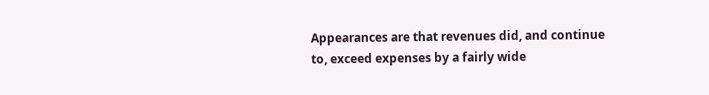Appearances are that revenues did, and continue to, exceed expenses by a fairly wide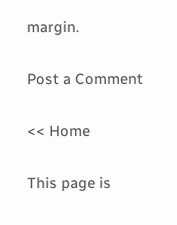margin.

Post a Comment

<< Home

This page is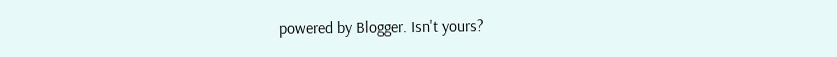powered by Blogger. Isn't yours?